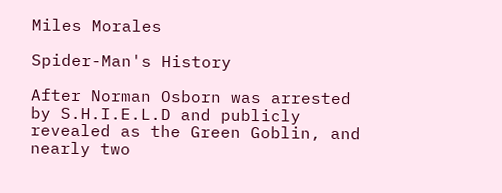Miles Morales

Spider-Man's History

After Norman Osborn was arrested by S.H.I.E.L.D and publicly revealed as the Green Goblin, and nearly two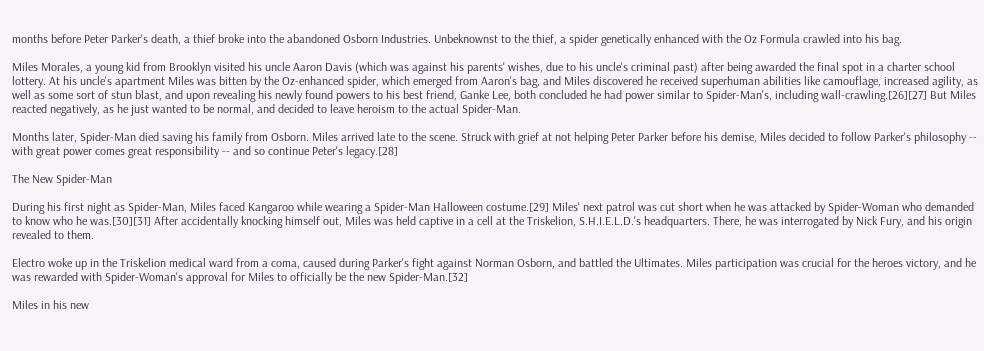months before Peter Parker's death, a thief broke into the abandoned Osborn Industries. Unbeknownst to the thief, a spider genetically enhanced with the Oz Formula crawled into his bag.

Miles Morales, a young kid from Brooklyn visited his uncle Aaron Davis (which was against his parents' wishes, due to his uncle's criminal past) after being awarded the final spot in a charter school lottery. At his uncle's apartment Miles was bitten by the Oz-enhanced spider, which emerged from Aaron's bag, and Miles discovered he received superhuman abilities like camouflage, increased agility, as well as some sort of stun blast, and upon revealing his newly found powers to his best friend, Ganke Lee, both concluded he had power similar to Spider-Man's, including wall-crawling.[26][27] But Miles reacted negatively, as he just wanted to be normal, and decided to leave heroism to the actual Spider-Man.

Months later, Spider-Man died saving his family from Osborn. Miles arrived late to the scene. Struck with grief at not helping Peter Parker before his demise, Miles decided to follow Parker's philosophy -- with great power comes great responsibility -- and so continue Peter's legacy.[28]

The New Spider-Man

During his first night as Spider-Man, Miles faced Kangaroo while wearing a Spider-Man Halloween costume.[29] Miles' next patrol was cut short when he was attacked by Spider-Woman who demanded to know who he was.[30][31] After accidentally knocking himself out, Miles was held captive in a cell at the Triskelion, S.H.I.E.L.D.'s headquarters. There, he was interrogated by Nick Fury, and his origin revealed to them.

Electro woke up in the Triskelion medical ward from a coma, caused during Parker's fight against Norman Osborn, and battled the Ultimates. Miles participation was crucial for the heroes victory, and he was rewarded with Spider-Woman's approval for Miles to officially be the new Spider-Man.[32]

Miles in his new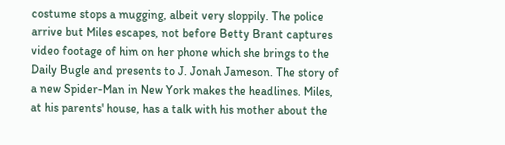costume stops a mugging, albeit very sloppily. The police arrive but Miles escapes, not before Betty Brant captures video footage of him on her phone which she brings to the Daily Bugle and presents to J. Jonah Jameson. The story of a new Spider-Man in New York makes the headlines. Miles, at his parents' house, has a talk with his mother about the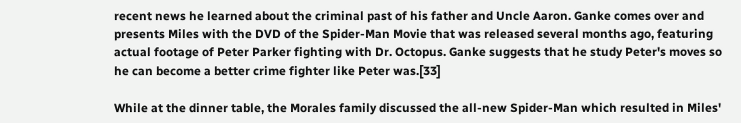recent news he learned about the criminal past of his father and Uncle Aaron. Ganke comes over and presents Miles with the DVD of the Spider-Man Movie that was released several months ago, featuring actual footage of Peter Parker fighting with Dr. Octopus. Ganke suggests that he study Peter's moves so he can become a better crime fighter like Peter was.[33]

While at the dinner table, the Morales family discussed the all-new Spider-Man which resulted in Miles'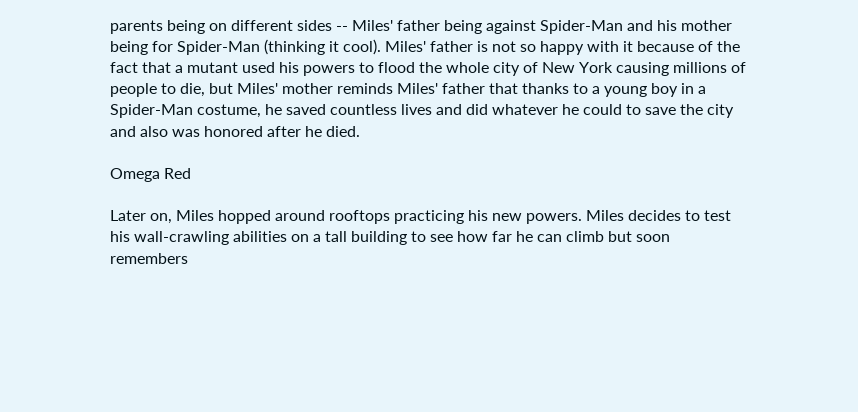parents being on different sides -- Miles' father being against Spider-Man and his mother being for Spider-Man (thinking it cool). Miles' father is not so happy with it because of the fact that a mutant used his powers to flood the whole city of New York causing millions of people to die, but Miles' mother reminds Miles' father that thanks to a young boy in a Spider-Man costume, he saved countless lives and did whatever he could to save the city and also was honored after he died.

Omega Red

Later on, Miles hopped around rooftops practicing his new powers. Miles decides to test his wall-crawling abilities on a tall building to see how far he can climb but soon remembers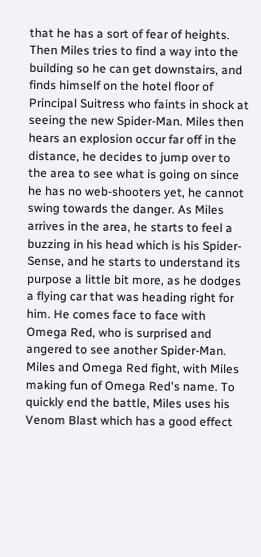that he has a sort of fear of heights. Then Miles tries to find a way into the building so he can get downstairs, and finds himself on the hotel floor of Principal Suitress who faints in shock at seeing the new Spider-Man. Miles then hears an explosion occur far off in the distance, he decides to jump over to the area to see what is going on since he has no web-shooters yet, he cannot swing towards the danger. As Miles arrives in the area, he starts to feel a buzzing in his head which is his Spider-Sense, and he starts to understand its purpose a little bit more, as he dodges a flying car that was heading right for him. He comes face to face with Omega Red, who is surprised and angered to see another Spider-Man. Miles and Omega Red fight, with Miles making fun of Omega Red's name. To quickly end the battle, Miles uses his Venom Blast which has a good effect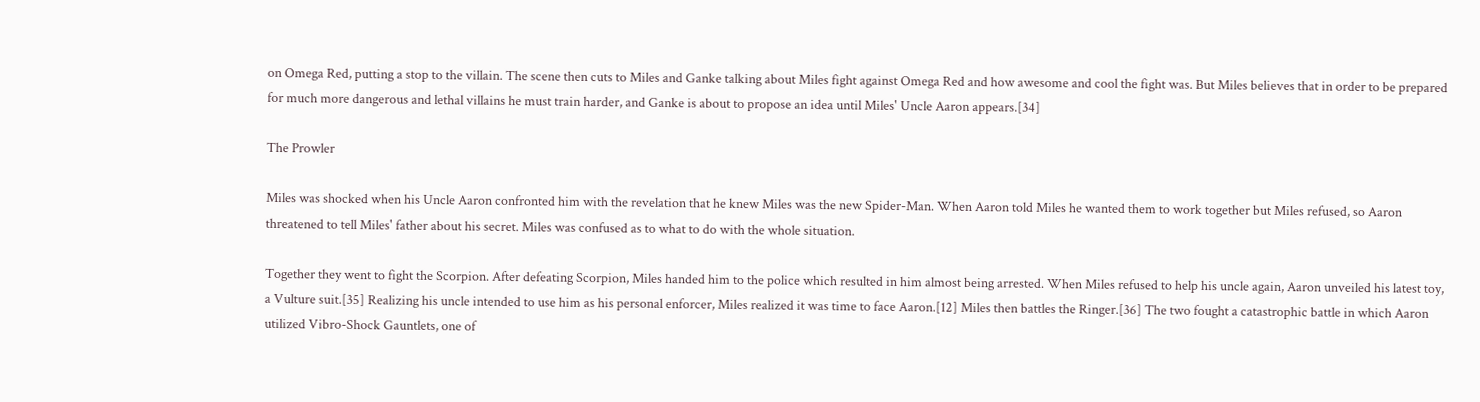on Omega Red, putting a stop to the villain. The scene then cuts to Miles and Ganke talking about Miles fight against Omega Red and how awesome and cool the fight was. But Miles believes that in order to be prepared for much more dangerous and lethal villains he must train harder, and Ganke is about to propose an idea until Miles' Uncle Aaron appears.[34]

The Prowler

Miles was shocked when his Uncle Aaron confronted him with the revelation that he knew Miles was the new Spider-Man. When Aaron told Miles he wanted them to work together but Miles refused, so Aaron threatened to tell Miles' father about his secret. Miles was confused as to what to do with the whole situation.

Together they went to fight the Scorpion. After defeating Scorpion, Miles handed him to the police which resulted in him almost being arrested. When Miles refused to help his uncle again, Aaron unveiled his latest toy, a Vulture suit.[35] Realizing his uncle intended to use him as his personal enforcer, Miles realized it was time to face Aaron.[12] Miles then battles the Ringer.[36] The two fought a catastrophic battle in which Aaron utilized Vibro-Shock Gauntlets, one of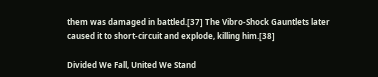them was damaged in battled.[37] The Vibro-Shock Gauntlets later caused it to short-circuit and explode, killing him.[38]

Divided We Fall, United We Stand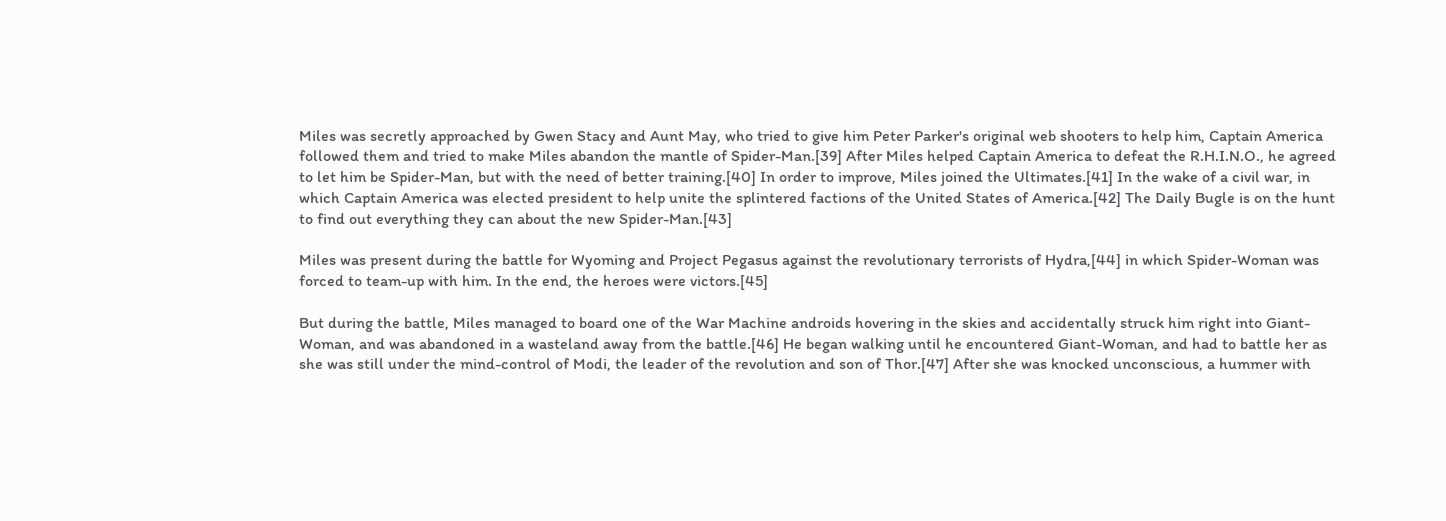Miles was secretly approached by Gwen Stacy and Aunt May, who tried to give him Peter Parker's original web shooters to help him, Captain America followed them and tried to make Miles abandon the mantle of Spider-Man.[39] After Miles helped Captain America to defeat the R.H.I.N.O., he agreed to let him be Spider-Man, but with the need of better training.[40] In order to improve, Miles joined the Ultimates.[41] In the wake of a civil war, in which Captain America was elected president to help unite the splintered factions of the United States of America.[42] The Daily Bugle is on the hunt to find out everything they can about the new Spider-Man.[43]

Miles was present during the battle for Wyoming and Project Pegasus against the revolutionary terrorists of Hydra,[44] in which Spider-Woman was forced to team-up with him. In the end, the heroes were victors.[45]

But during the battle, Miles managed to board one of the War Machine androids hovering in the skies and accidentally struck him right into Giant-Woman, and was abandoned in a wasteland away from the battle.[46] He began walking until he encountered Giant-Woman, and had to battle her as she was still under the mind-control of Modi, the leader of the revolution and son of Thor.[47] After she was knocked unconscious, a hummer with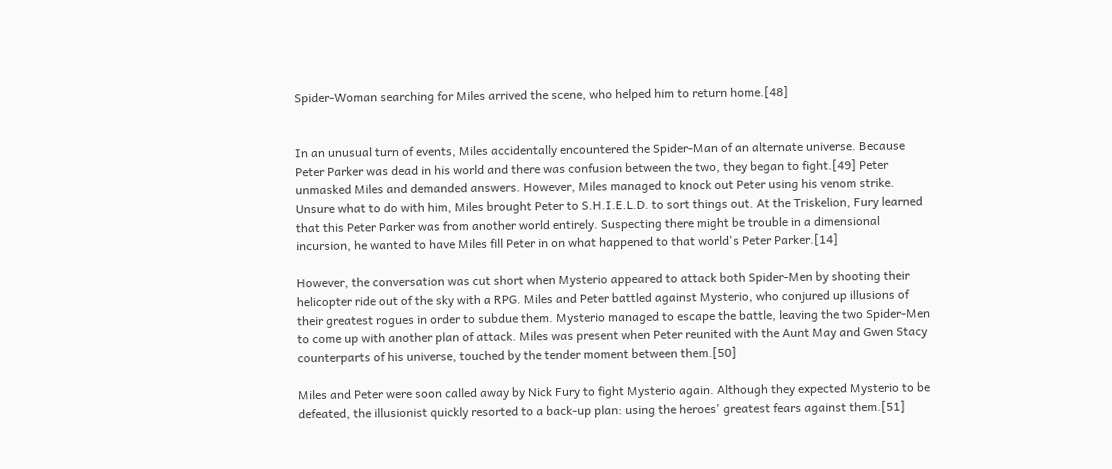Spider-Woman searching for Miles arrived the scene, who helped him to return home.[48]


In an unusual turn of events, Miles accidentally encountered the Spider-Man of an alternate universe. Because Peter Parker was dead in his world and there was confusion between the two, they began to fight.[49] Peter unmasked Miles and demanded answers. However, Miles managed to knock out Peter using his venom strike. Unsure what to do with him, Miles brought Peter to S.H.I.E.L.D. to sort things out. At the Triskelion, Fury learned that this Peter Parker was from another world entirely. Suspecting there might be trouble in a dimensional incursion, he wanted to have Miles fill Peter in on what happened to that world's Peter Parker.[14]

However, the conversation was cut short when Mysterio appeared to attack both Spider-Men by shooting their helicopter ride out of the sky with a RPG. Miles and Peter battled against Mysterio, who conjured up illusions of their greatest rogues in order to subdue them. Mysterio managed to escape the battle, leaving the two Spider-Men to come up with another plan of attack. Miles was present when Peter reunited with the Aunt May and Gwen Stacy counterparts of his universe, touched by the tender moment between them.[50]

Miles and Peter were soon called away by Nick Fury to fight Mysterio again. Although they expected Mysterio to be defeated, the illusionist quickly resorted to a back-up plan: using the heroes' greatest fears against them.[51]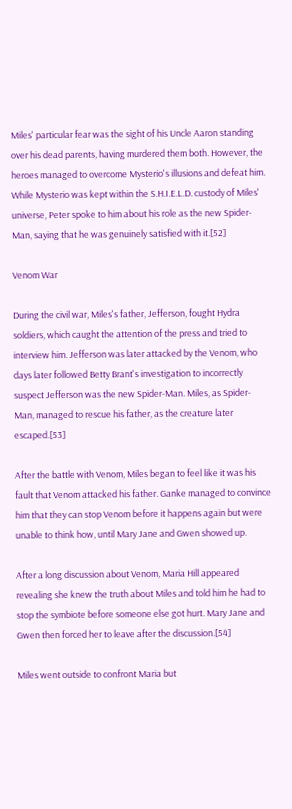Miles' particular fear was the sight of his Uncle Aaron standing over his dead parents, having murdered them both. However, the heroes managed to overcome Mysterio's illusions and defeat him. While Mysterio was kept within the S.H.I.E.L.D. custody of Miles' universe, Peter spoke to him about his role as the new Spider-Man, saying that he was genuinely satisfied with it.[52]

Venom War

During the civil war, Miles's father, Jefferson, fought Hydra soldiers, which caught the attention of the press and tried to interview him. Jefferson was later attacked by the Venom, who days later followed Betty Brant's investigation to incorrectly suspect Jefferson was the new Spider-Man. Miles, as Spider-Man, managed to rescue his father, as the creature later escaped.[53]

After the battle with Venom, Miles began to feel like it was his fault that Venom attacked his father. Ganke managed to convince him that they can stop Venom before it happens again but were unable to think how, until Mary Jane and Gwen showed up.

After a long discussion about Venom, Maria Hill appeared revealing she knew the truth about Miles and told him he had to stop the symbiote before someone else got hurt. Mary Jane and Gwen then forced her to leave after the discussion.[54]

Miles went outside to confront Maria but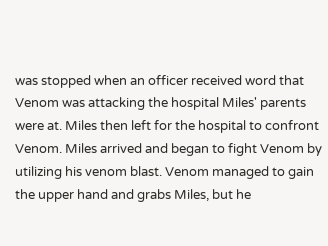was stopped when an officer received word that Venom was attacking the hospital Miles' parents were at. Miles then left for the hospital to confront Venom. Miles arrived and began to fight Venom by utilizing his venom blast. Venom managed to gain the upper hand and grabs Miles, but he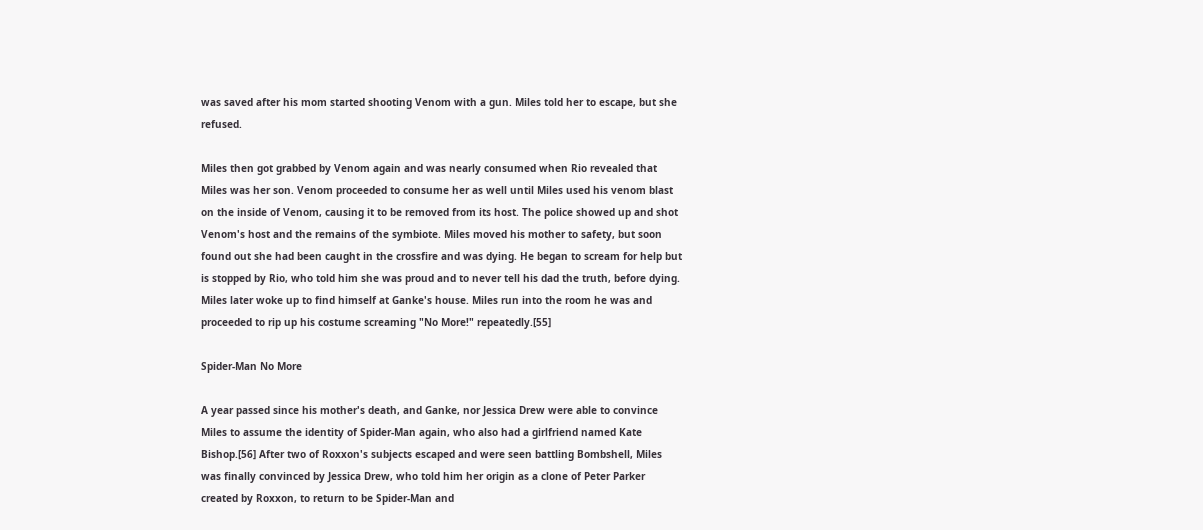was saved after his mom started shooting Venom with a gun. Miles told her to escape, but she refused.

Miles then got grabbed by Venom again and was nearly consumed when Rio revealed that Miles was her son. Venom proceeded to consume her as well until Miles used his venom blast on the inside of Venom, causing it to be removed from its host. The police showed up and shot Venom's host and the remains of the symbiote. Miles moved his mother to safety, but soon found out she had been caught in the crossfire and was dying. He began to scream for help but is stopped by Rio, who told him she was proud and to never tell his dad the truth, before dying. Miles later woke up to find himself at Ganke's house. Miles run into the room he was and proceeded to rip up his costume screaming "No More!" repeatedly.[55]

Spider-Man No More

A year passed since his mother's death, and Ganke, nor Jessica Drew were able to convince Miles to assume the identity of Spider-Man again, who also had a girlfriend named Kate Bishop.[56] After two of Roxxon's subjects escaped and were seen battling Bombshell, Miles was finally convinced by Jessica Drew, who told him her origin as a clone of Peter Parker created by Roxxon, to return to be Spider-Man and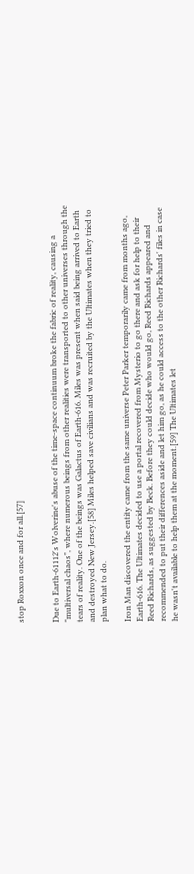stop Roxxon once and for all.[57]


Due to Earth-61112's Wolverine's abuse of the time-space continuum broke the fabric of reality, causing a "multiversal chaos", where numerous beings from other realities were transported to other universes through the tears of reality. One of the beings was Galactus of Earth-616. Miles was present when said being arrived to Earth and destroyed New Jersey.[58] Miles helped save civilians and was recruited by the Ultimates when they tried to plan what to do.

Iron Man discovered the entity came from the same universe Peter Parker temporarily came from months ago, Earth-616. The Ultimates decided to use a portal recovered from Mysterio to go there and ask for help to their Reed Richards, as suggested by Beck. Before they could decide who would go, Reed Richards appeared and recommended to put their differences aside and let him go, as he could access to the other Richards' files in case he wasn't available to help them at the moment.[59] The Ultimates let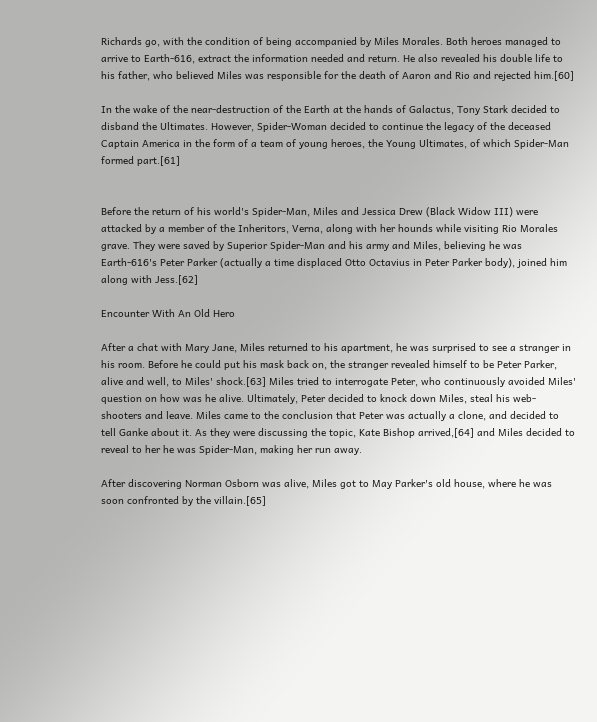Richards go, with the condition of being accompanied by Miles Morales. Both heroes managed to arrive to Earth-616, extract the information needed and return. He also revealed his double life to his father, who believed Miles was responsible for the death of Aaron and Rio and rejected him.[60]

In the wake of the near-destruction of the Earth at the hands of Galactus, Tony Stark decided to disband the Ultimates. However, Spider-Woman decided to continue the legacy of the deceased Captain America in the form of a team of young heroes, the Young Ultimates, of which Spider-Man formed part.[61]


Before the return of his world's Spider-Man, Miles and Jessica Drew (Black Widow III) were attacked by a member of the Inheritors, Verna, along with her hounds while visiting Rio Morales grave. They were saved by Superior Spider-Man and his army and Miles, believing he was Earth-616's Peter Parker (actually a time displaced Otto Octavius in Peter Parker body), joined him along with Jess.[62]

Encounter With An Old Hero

After a chat with Mary Jane, Miles returned to his apartment, he was surprised to see a stranger in his room. Before he could put his mask back on, the stranger revealed himself to be Peter Parker, alive and well, to Miles' shock.[63] Miles tried to interrogate Peter, who continuously avoided Miles' question on how was he alive. Ultimately, Peter decided to knock down Miles, steal his web-shooters and leave. Miles came to the conclusion that Peter was actually a clone, and decided to tell Ganke about it. As they were discussing the topic, Kate Bishop arrived,[64] and Miles decided to reveal to her he was Spider-Man, making her run away.

After discovering Norman Osborn was alive, Miles got to May Parker's old house, where he was soon confronted by the villain.[65]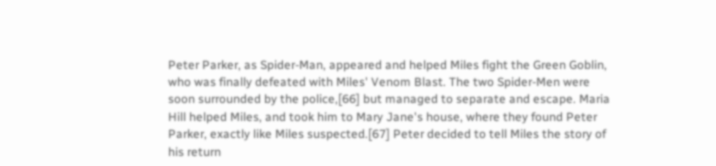Peter Parker, as Spider-Man, appeared and helped Miles fight the Green Goblin, who was finally defeated with Miles' Venom Blast. The two Spider-Men were soon surrounded by the police,[66] but managed to separate and escape. Maria Hill helped Miles, and took him to Mary Jane's house, where they found Peter Parker, exactly like Miles suspected.[67] Peter decided to tell Miles the story of his return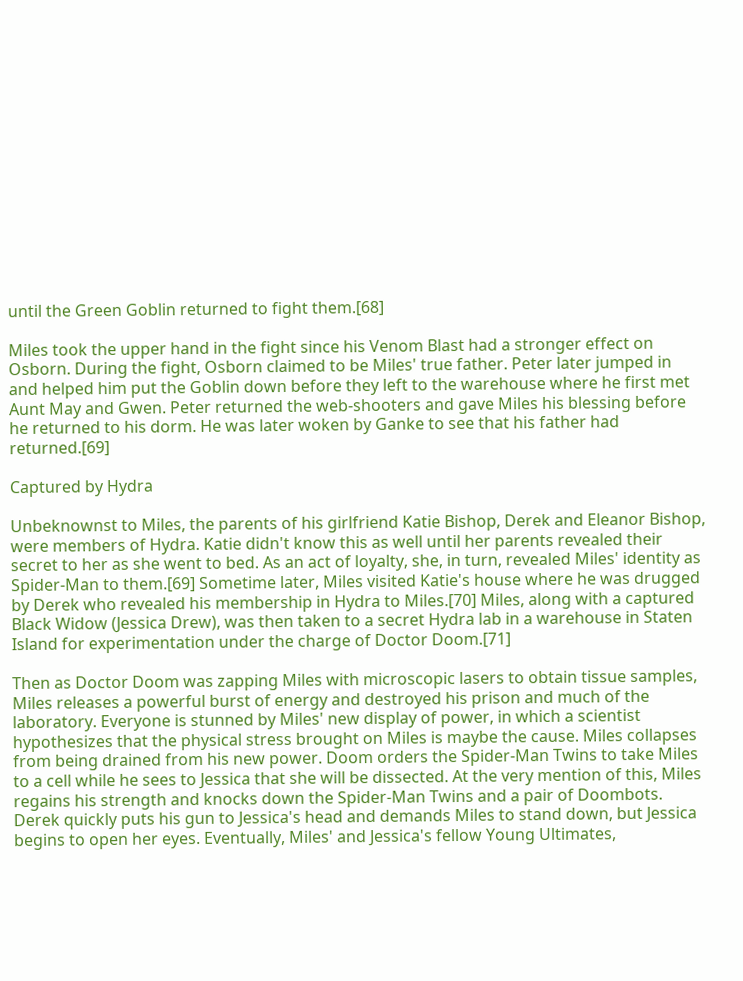until the Green Goblin returned to fight them.[68]

Miles took the upper hand in the fight since his Venom Blast had a stronger effect on Osborn. During the fight, Osborn claimed to be Miles' true father. Peter later jumped in and helped him put the Goblin down before they left to the warehouse where he first met Aunt May and Gwen. Peter returned the web-shooters and gave Miles his blessing before he returned to his dorm. He was later woken by Ganke to see that his father had returned.[69]

Captured by Hydra

Unbeknownst to Miles, the parents of his girlfriend Katie Bishop, Derek and Eleanor Bishop, were members of Hydra. Katie didn't know this as well until her parents revealed their secret to her as she went to bed. As an act of loyalty, she, in turn, revealed Miles' identity as Spider-Man to them.[69] Sometime later, Miles visited Katie's house where he was drugged by Derek who revealed his membership in Hydra to Miles.[70] Miles, along with a captured Black Widow (Jessica Drew), was then taken to a secret Hydra lab in a warehouse in Staten Island for experimentation under the charge of Doctor Doom.[71]

Then as Doctor Doom was zapping Miles with microscopic lasers to obtain tissue samples, Miles releases a powerful burst of energy and destroyed his prison and much of the laboratory. Everyone is stunned by Miles' new display of power, in which a scientist hypothesizes that the physical stress brought on Miles is maybe the cause. Miles collapses from being drained from his new power. Doom orders the Spider-Man Twins to take Miles to a cell while he sees to Jessica that she will be dissected. At the very mention of this, Miles regains his strength and knocks down the Spider-Man Twins and a pair of Doombots. Derek quickly puts his gun to Jessica's head and demands Miles to stand down, but Jessica begins to open her eyes. Eventually, Miles' and Jessica's fellow Young Ultimates,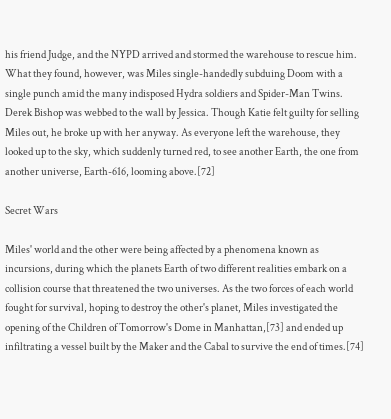his friend Judge, and the NYPD arrived and stormed the warehouse to rescue him. What they found, however, was Miles single-handedly subduing Doom with a single punch amid the many indisposed Hydra soldiers and Spider-Man Twins. Derek Bishop was webbed to the wall by Jessica. Though Katie felt guilty for selling Miles out, he broke up with her anyway. As everyone left the warehouse, they looked up to the sky, which suddenly turned red, to see another Earth, the one from another universe, Earth-616, looming above.[72]

Secret Wars

Miles' world and the other were being affected by a phenomena known as incursions, during which the planets Earth of two different realities embark on a collision course that threatened the two universes. As the two forces of each world fought for survival, hoping to destroy the other's planet, Miles investigated the opening of the Children of Tomorrow's Dome in Manhattan,[73] and ended up infiltrating a vessel built by the Maker and the Cabal to survive the end of times.[74]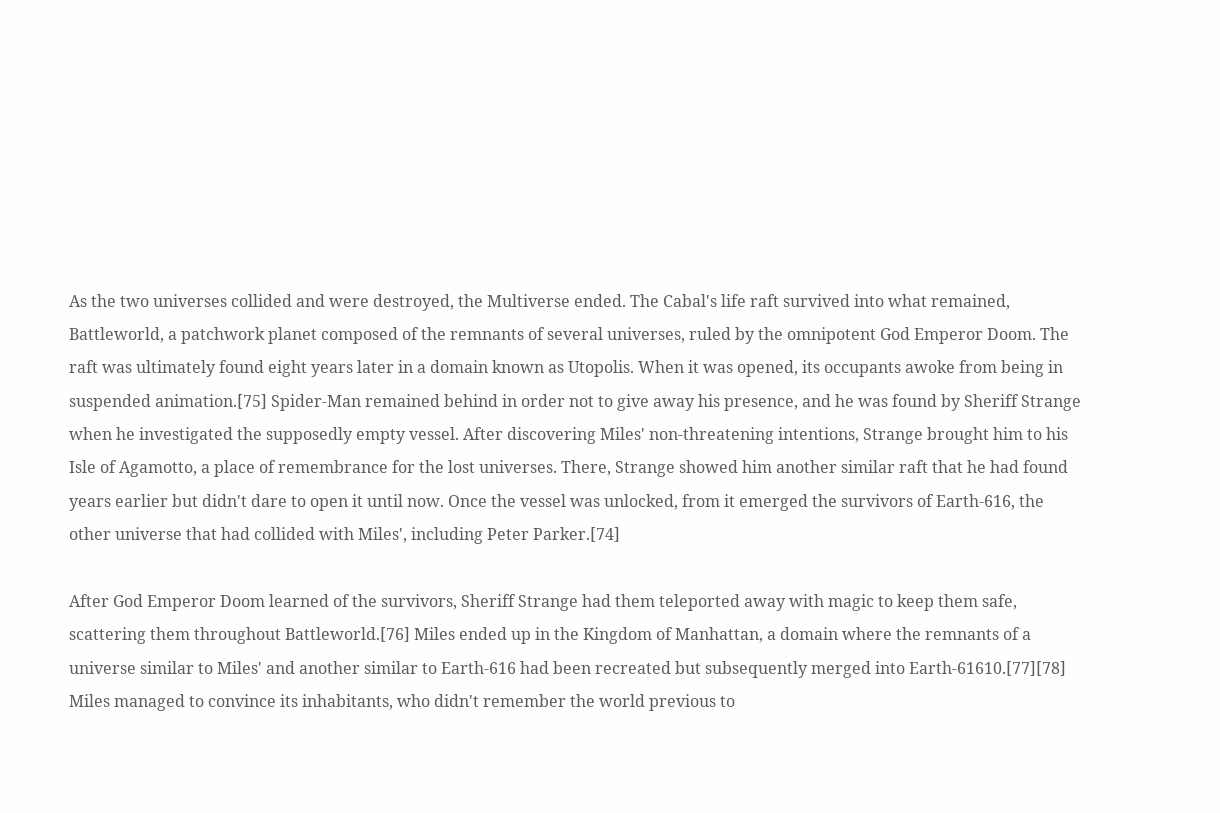As the two universes collided and were destroyed, the Multiverse ended. The Cabal's life raft survived into what remained, Battleworld, a patchwork planet composed of the remnants of several universes, ruled by the omnipotent God Emperor Doom. The raft was ultimately found eight years later in a domain known as Utopolis. When it was opened, its occupants awoke from being in suspended animation.[75] Spider-Man remained behind in order not to give away his presence, and he was found by Sheriff Strange when he investigated the supposedly empty vessel. After discovering Miles' non-threatening intentions, Strange brought him to his Isle of Agamotto, a place of remembrance for the lost universes. There, Strange showed him another similar raft that he had found years earlier but didn't dare to open it until now. Once the vessel was unlocked, from it emerged the survivors of Earth-616, the other universe that had collided with Miles', including Peter Parker.[74]

After God Emperor Doom learned of the survivors, Sheriff Strange had them teleported away with magic to keep them safe, scattering them throughout Battleworld.[76] Miles ended up in the Kingdom of Manhattan, a domain where the remnants of a universe similar to Miles' and another similar to Earth-616 had been recreated but subsequently merged into Earth-61610.[77][78] Miles managed to convince its inhabitants, who didn't remember the world previous to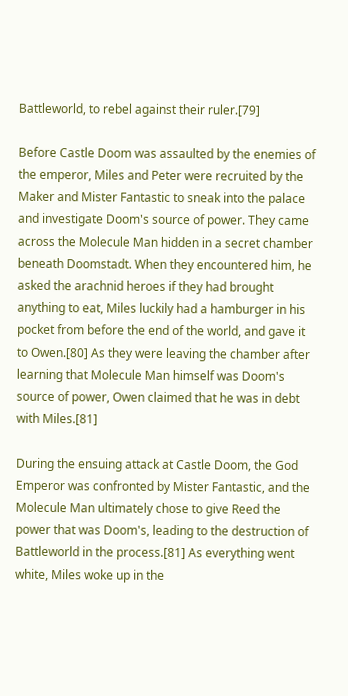Battleworld, to rebel against their ruler.[79]

Before Castle Doom was assaulted by the enemies of the emperor, Miles and Peter were recruited by the Maker and Mister Fantastic to sneak into the palace and investigate Doom's source of power. They came across the Molecule Man hidden in a secret chamber beneath Doomstadt. When they encountered him, he asked the arachnid heroes if they had brought anything to eat, Miles luckily had a hamburger in his pocket from before the end of the world, and gave it to Owen.[80] As they were leaving the chamber after learning that Molecule Man himself was Doom's source of power, Owen claimed that he was in debt with Miles.[81]

During the ensuing attack at Castle Doom, the God Emperor was confronted by Mister Fantastic, and the Molecule Man ultimately chose to give Reed the power that was Doom's, leading to the destruction of Battleworld in the process.[81] As everything went white, Miles woke up in the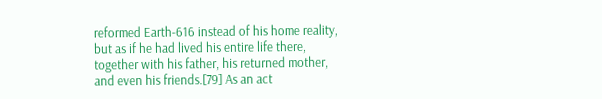reformed Earth-616 instead of his home reality, but as if he had lived his entire life there, together with his father, his returned mother, and even his friends.[79] As an act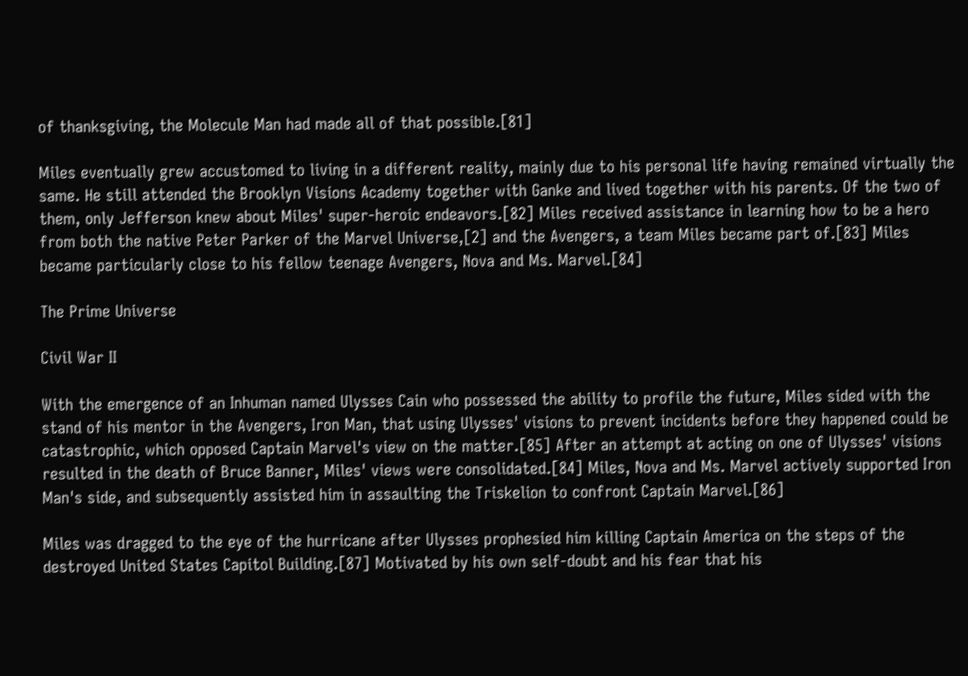of thanksgiving, the Molecule Man had made all of that possible.[81]

Miles eventually grew accustomed to living in a different reality, mainly due to his personal life having remained virtually the same. He still attended the Brooklyn Visions Academy together with Ganke and lived together with his parents. Of the two of them, only Jefferson knew about Miles' super-heroic endeavors.[82] Miles received assistance in learning how to be a hero from both the native Peter Parker of the Marvel Universe,[2] and the Avengers, a team Miles became part of.[83] Miles became particularly close to his fellow teenage Avengers, Nova and Ms. Marvel.[84]

The Prime Universe

Civil War II

With the emergence of an Inhuman named Ulysses Cain who possessed the ability to profile the future, Miles sided with the stand of his mentor in the Avengers, Iron Man, that using Ulysses' visions to prevent incidents before they happened could be catastrophic, which opposed Captain Marvel's view on the matter.[85] After an attempt at acting on one of Ulysses' visions resulted in the death of Bruce Banner, Miles' views were consolidated.[84] Miles, Nova and Ms. Marvel actively supported Iron Man's side, and subsequently assisted him in assaulting the Triskelion to confront Captain Marvel.[86]

Miles was dragged to the eye of the hurricane after Ulysses prophesied him killing Captain America on the steps of the destroyed United States Capitol Building.[87] Motivated by his own self-doubt and his fear that his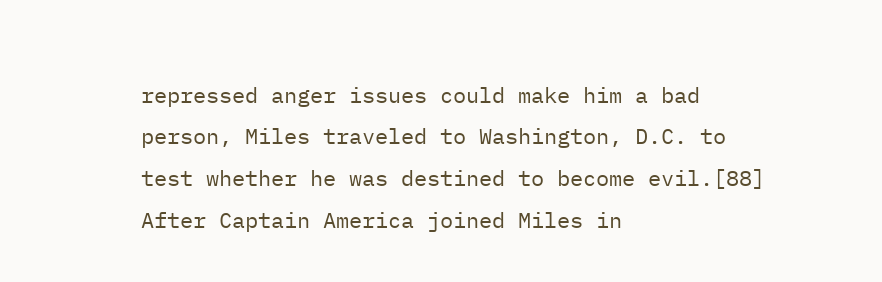repressed anger issues could make him a bad person, Miles traveled to Washington, D.C. to test whether he was destined to become evil.[88] After Captain America joined Miles in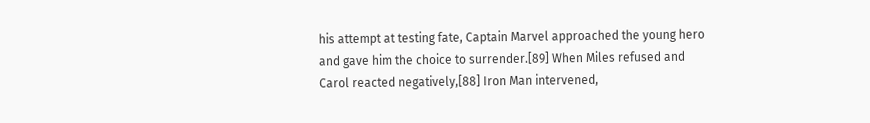his attempt at testing fate, Captain Marvel approached the young hero and gave him the choice to surrender.[89] When Miles refused and Carol reacted negatively,[88] Iron Man intervened,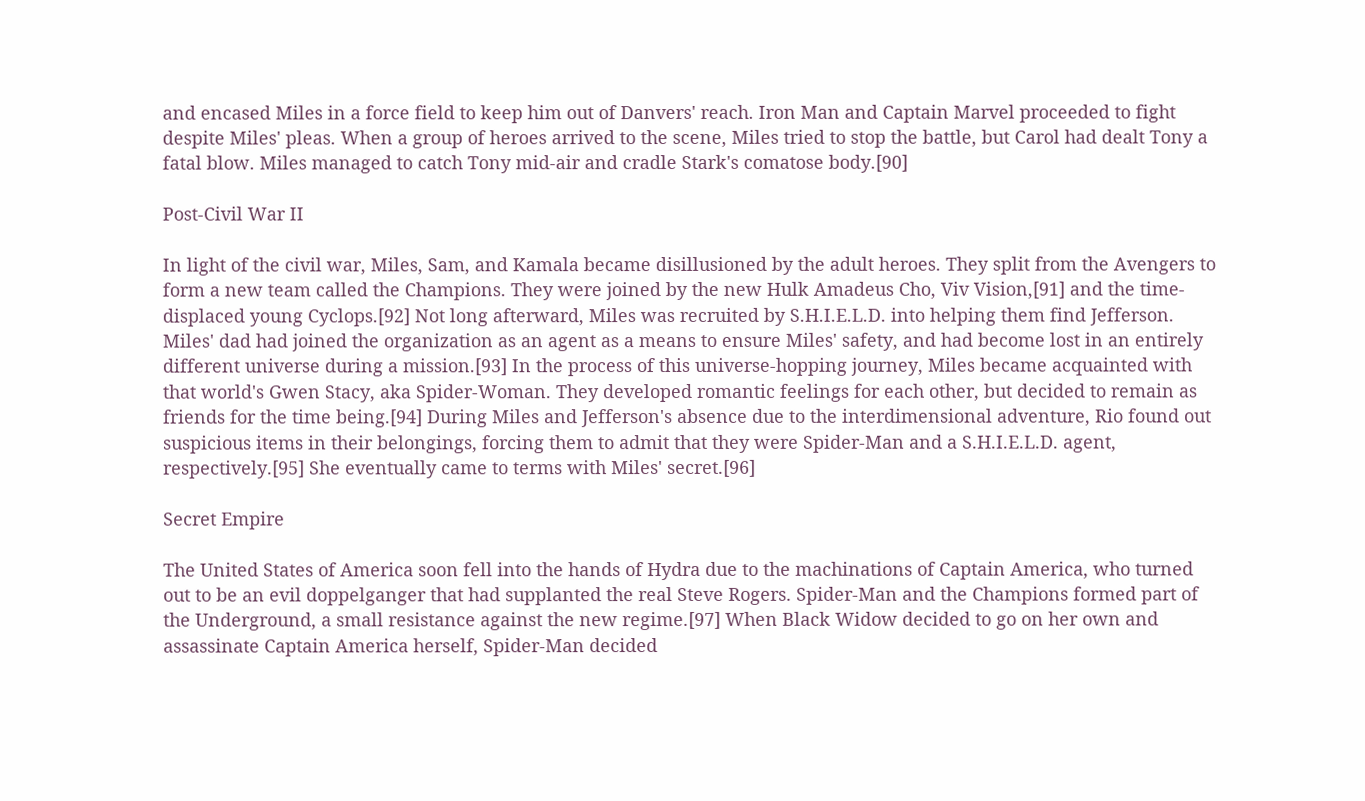and encased Miles in a force field to keep him out of Danvers' reach. Iron Man and Captain Marvel proceeded to fight despite Miles' pleas. When a group of heroes arrived to the scene, Miles tried to stop the battle, but Carol had dealt Tony a fatal blow. Miles managed to catch Tony mid-air and cradle Stark's comatose body.[90]

Post-Civil War II

In light of the civil war, Miles, Sam, and Kamala became disillusioned by the adult heroes. They split from the Avengers to form a new team called the Champions. They were joined by the new Hulk Amadeus Cho, Viv Vision,[91] and the time-displaced young Cyclops.[92] Not long afterward, Miles was recruited by S.H.I.E.L.D. into helping them find Jefferson. Miles' dad had joined the organization as an agent as a means to ensure Miles' safety, and had become lost in an entirely different universe during a mission.[93] In the process of this universe-hopping journey, Miles became acquainted with that world's Gwen Stacy, aka Spider-Woman. They developed romantic feelings for each other, but decided to remain as friends for the time being.[94] During Miles and Jefferson's absence due to the interdimensional adventure, Rio found out suspicious items in their belongings, forcing them to admit that they were Spider-Man and a S.H.I.E.L.D. agent, respectively.[95] She eventually came to terms with Miles' secret.[96]

Secret Empire

The United States of America soon fell into the hands of Hydra due to the machinations of Captain America, who turned out to be an evil doppelganger that had supplanted the real Steve Rogers. Spider-Man and the Champions formed part of the Underground, a small resistance against the new regime.[97] When Black Widow decided to go on her own and assassinate Captain America herself, Spider-Man decided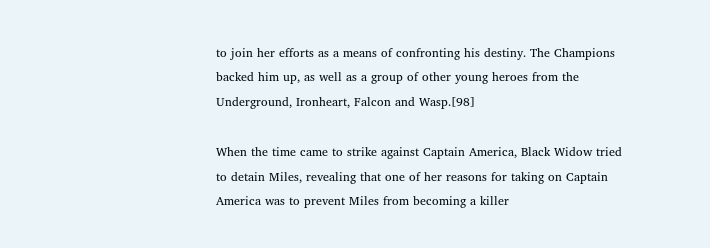to join her efforts as a means of confronting his destiny. The Champions backed him up, as well as a group of other young heroes from the Underground, Ironheart, Falcon and Wasp.[98]

When the time came to strike against Captain America, Black Widow tried to detain Miles, revealing that one of her reasons for taking on Captain America was to prevent Miles from becoming a killer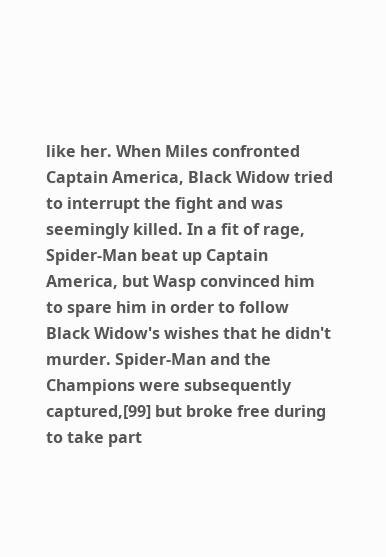like her. When Miles confronted Captain America, Black Widow tried to interrupt the fight and was seemingly killed. In a fit of rage, Spider-Man beat up Captain America, but Wasp convinced him to spare him in order to follow Black Widow's wishes that he didn't murder. Spider-Man and the Champions were subsequently captured,[99] but broke free during to take part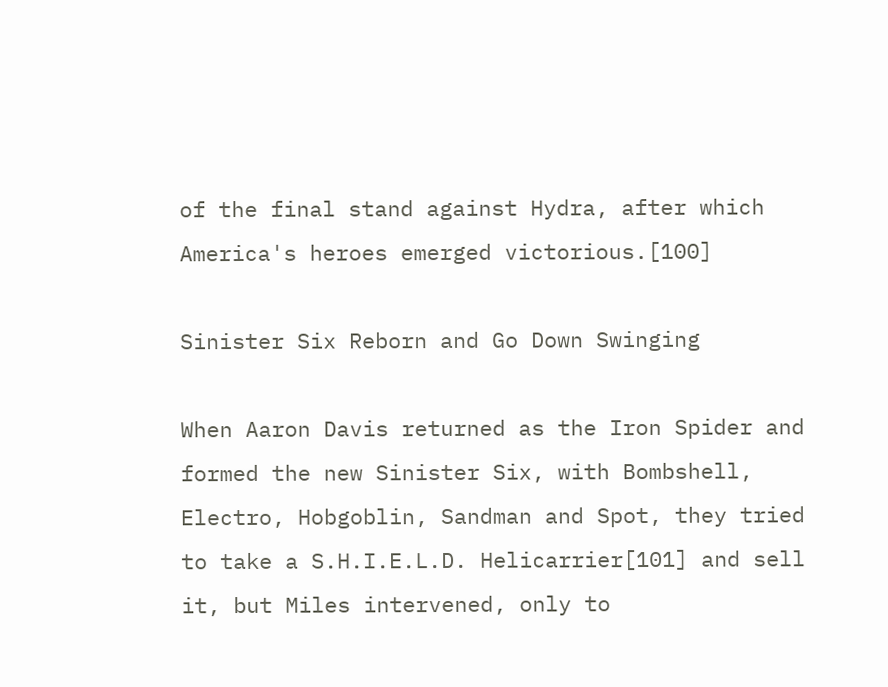of the final stand against Hydra, after which America's heroes emerged victorious.[100]

Sinister Six Reborn and Go Down Swinging

When Aaron Davis returned as the Iron Spider and formed the new Sinister Six, with Bombshell, Electro, Hobgoblin, Sandman and Spot, they tried to take a S.H.I.E.L.D. Helicarrier[101] and sell it, but Miles intervened, only to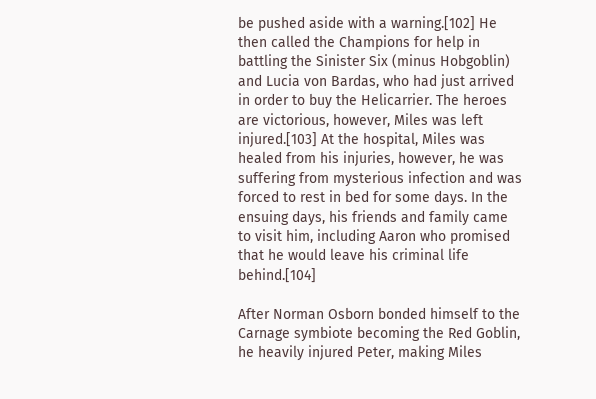be pushed aside with a warning.[102] He then called the Champions for help in battling the Sinister Six (minus Hobgoblin) and Lucia von Bardas, who had just arrived in order to buy the Helicarrier. The heroes are victorious, however, Miles was left injured.[103] At the hospital, Miles was healed from his injuries, however, he was suffering from mysterious infection and was forced to rest in bed for some days. In the ensuing days, his friends and family came to visit him, including Aaron who promised that he would leave his criminal life behind.[104]

After Norman Osborn bonded himself to the Carnage symbiote becoming the Red Goblin, he heavily injured Peter, making Miles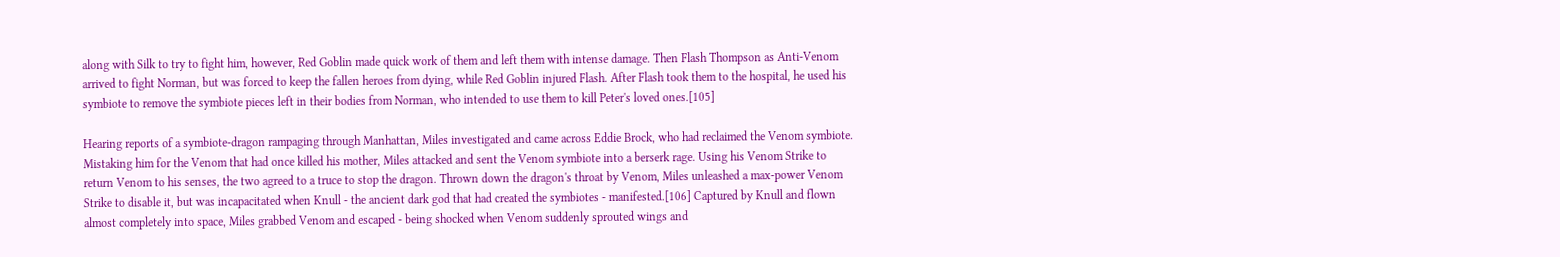along with Silk to try to fight him, however, Red Goblin made quick work of them and left them with intense damage. Then Flash Thompson as Anti-Venom arrived to fight Norman, but was forced to keep the fallen heroes from dying, while Red Goblin injured Flash. After Flash took them to the hospital, he used his symbiote to remove the symbiote pieces left in their bodies from Norman, who intended to use them to kill Peter's loved ones.[105]

Hearing reports of a symbiote-dragon rampaging through Manhattan, Miles investigated and came across Eddie Brock, who had reclaimed the Venom symbiote. Mistaking him for the Venom that had once killed his mother, Miles attacked and sent the Venom symbiote into a berserk rage. Using his Venom Strike to return Venom to his senses, the two agreed to a truce to stop the dragon. Thrown down the dragon's throat by Venom, Miles unleashed a max-power Venom Strike to disable it, but was incapacitated when Knull - the ancient dark god that had created the symbiotes - manifested.[106] Captured by Knull and flown almost completely into space, Miles grabbed Venom and escaped - being shocked when Venom suddenly sprouted wings and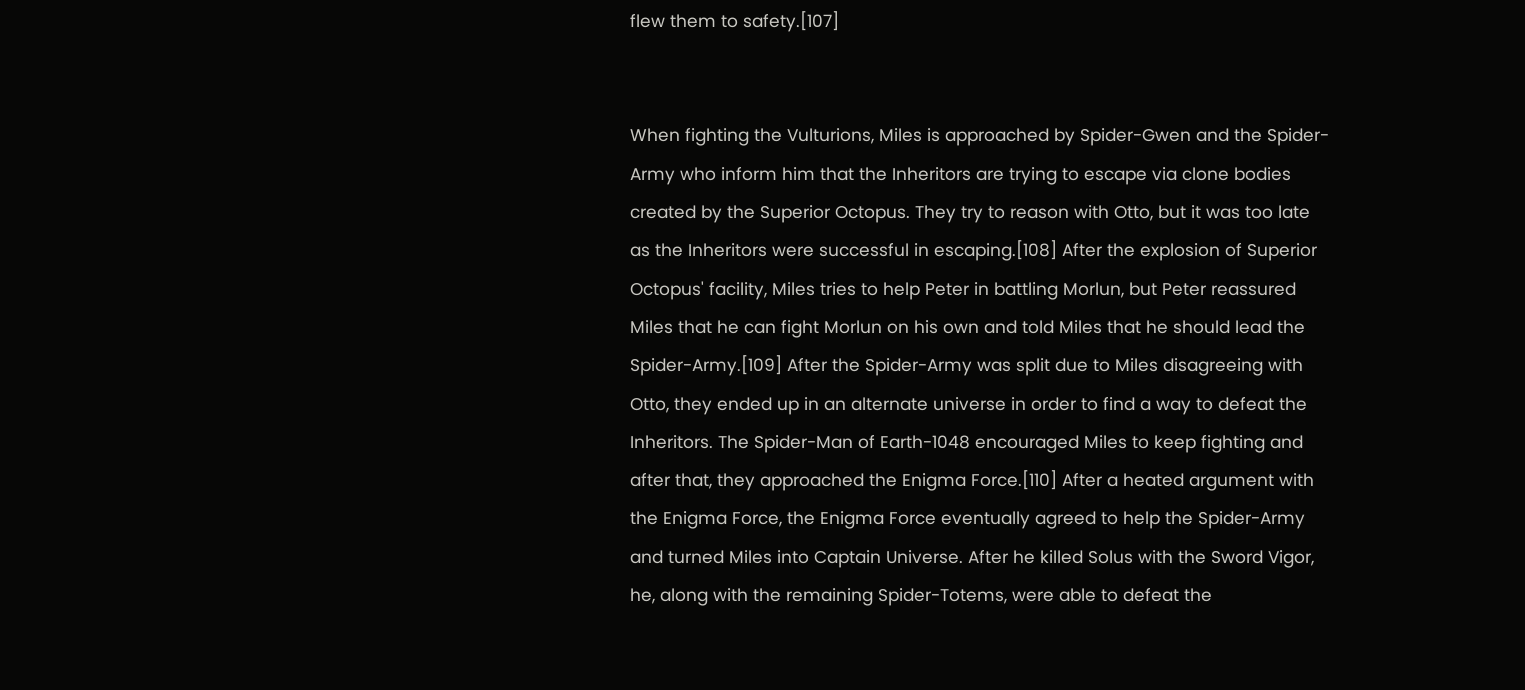flew them to safety.[107]


When fighting the Vulturions, Miles is approached by Spider-Gwen and the Spider-Army who inform him that the Inheritors are trying to escape via clone bodies created by the Superior Octopus. They try to reason with Otto, but it was too late as the Inheritors were successful in escaping.[108] After the explosion of Superior Octopus' facility, Miles tries to help Peter in battling Morlun, but Peter reassured Miles that he can fight Morlun on his own and told Miles that he should lead the Spider-Army.[109] After the Spider-Army was split due to Miles disagreeing with Otto, they ended up in an alternate universe in order to find a way to defeat the Inheritors. The Spider-Man of Earth-1048 encouraged Miles to keep fighting and after that, they approached the Enigma Force.[110] After a heated argument with the Enigma Force, the Enigma Force eventually agreed to help the Spider-Army and turned Miles into Captain Universe. After he killed Solus with the Sword Vigor, he, along with the remaining Spider-Totems, were able to defeat the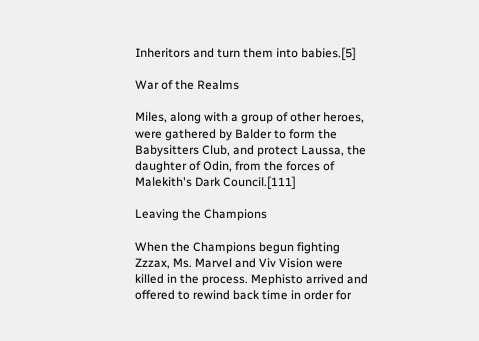Inheritors and turn them into babies.[5]

War of the Realms

Miles, along with a group of other heroes, were gathered by Balder to form the Babysitters Club, and protect Laussa, the daughter of Odin, from the forces of Malekith's Dark Council.[111]

Leaving the Champions

When the Champions begun fighting Zzzax, Ms. Marvel and Viv Vision were killed in the process. Mephisto arrived and offered to rewind back time in order for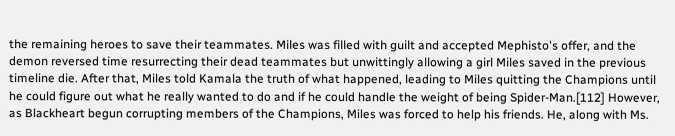the remaining heroes to save their teammates. Miles was filled with guilt and accepted Mephisto's offer, and the demon reversed time resurrecting their dead teammates but unwittingly allowing a girl Miles saved in the previous timeline die. After that, Miles told Kamala the truth of what happened, leading to Miles quitting the Champions until he could figure out what he really wanted to do and if he could handle the weight of being Spider-Man.[112] However, as Blackheart begun corrupting members of the Champions, Miles was forced to help his friends. He, along with Ms.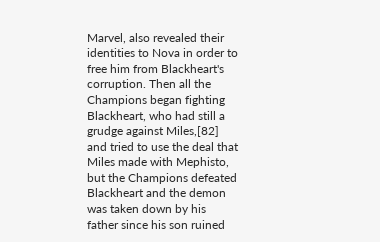Marvel, also revealed their identities to Nova in order to free him from Blackheart's corruption. Then all the Champions began fighting Blackheart, who had still a grudge against Miles,[82] and tried to use the deal that Miles made with Mephisto, but the Champions defeated Blackheart and the demon was taken down by his father since his son ruined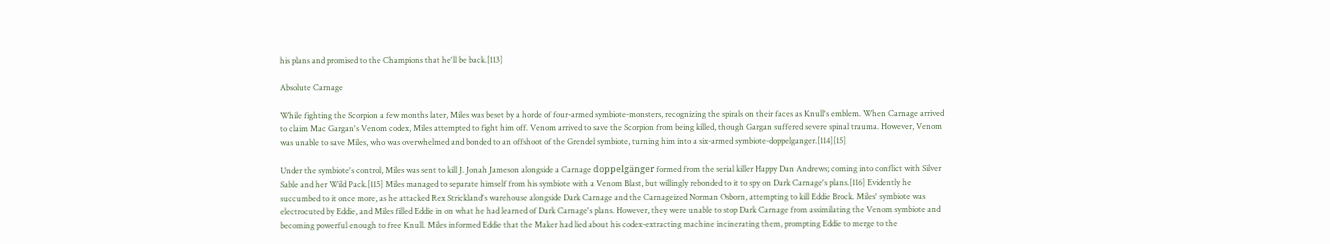his plans and promised to the Champions that he'll be back.[113]

Absolute Carnage

While fighting the Scorpion a few months later, Miles was beset by a horde of four-armed symbiote-monsters, recognizing the spirals on their faces as Knull's emblem. When Carnage arrived to claim Mac Gargan's Venom codex, Miles attempted to fight him off. Venom arrived to save the Scorpion from being killed, though Gargan suffered severe spinal trauma. However, Venom was unable to save Miles, who was overwhelmed and bonded to an offshoot of the Grendel symbiote, turning him into a six-armed symbiote-doppelganger.[114][15]

Under the symbiote's control, Miles was sent to kill J. Jonah Jameson alongside a Carnage doppelgänger formed from the serial killer Happy Dan Andrews; coming into conflict with Silver Sable and her Wild Pack.[115] Miles managed to separate himself from his symbiote with a Venom Blast, but willingly rebonded to it to spy on Dark Carnage's plans.[116] Evidently he succumbed to it once more, as he attacked Rex Strickland's warehouse alongside Dark Carnage and the Carnageized Norman Osborn, attempting to kill Eddie Brock. Miles' symbiote was electrocuted by Eddie, and Miles filled Eddie in on what he had learned of Dark Carnage's plans. However, they were unable to stop Dark Carnage from assimilating the Venom symbiote and becoming powerful enough to free Knull. Miles informed Eddie that the Maker had lied about his codex-extracting machine incinerating them, prompting Eddie to merge to the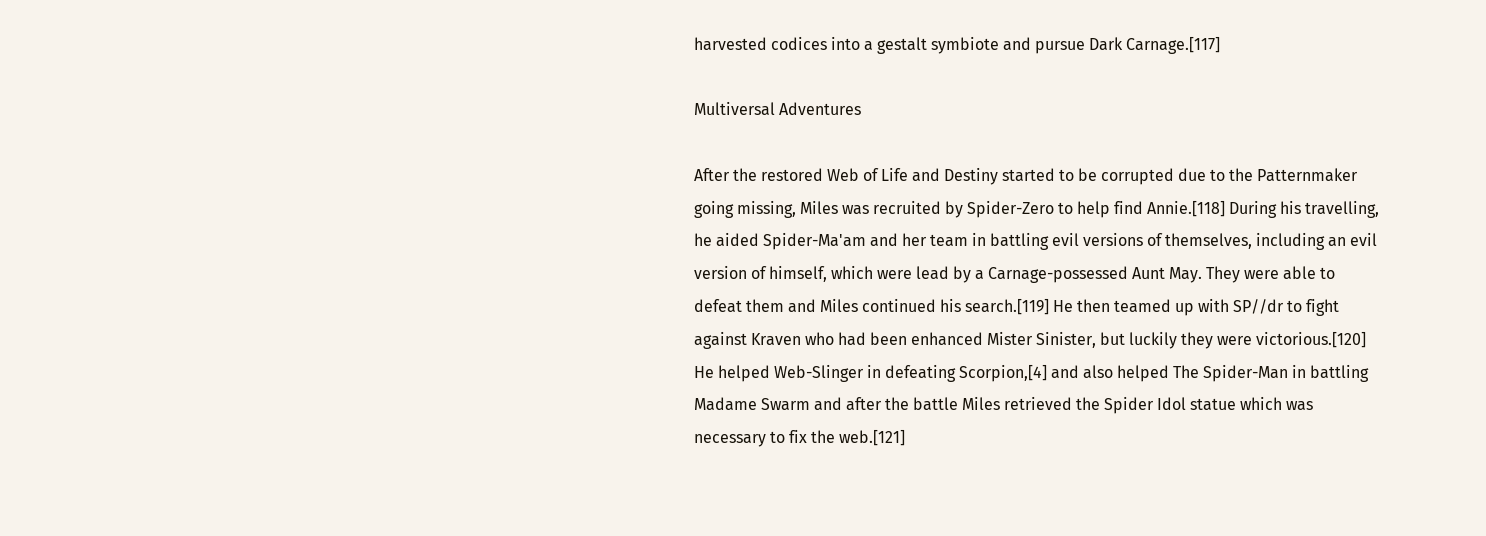harvested codices into a gestalt symbiote and pursue Dark Carnage.[117]

Multiversal Adventures

After the restored Web of Life and Destiny started to be corrupted due to the Patternmaker going missing, Miles was recruited by Spider-Zero to help find Annie.[118] During his travelling, he aided Spider-Ma'am and her team in battling evil versions of themselves, including an evil version of himself, which were lead by a Carnage-possessed Aunt May. They were able to defeat them and Miles continued his search.[119] He then teamed up with SP//dr to fight against Kraven who had been enhanced Mister Sinister, but luckily they were victorious.[120] He helped Web-Slinger in defeating Scorpion,[4] and also helped The Spider-Man in battling Madame Swarm and after the battle Miles retrieved the Spider Idol statue which was necessary to fix the web.[121]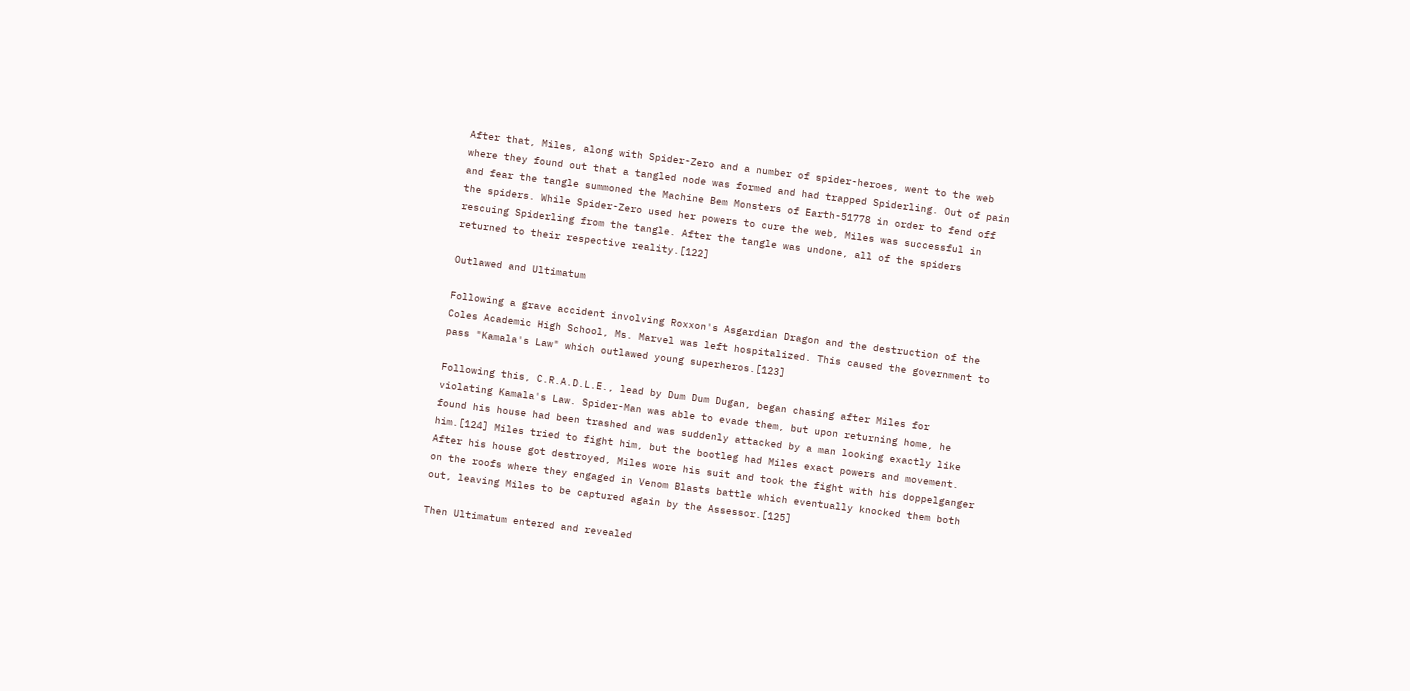After that, Miles, along with Spider-Zero and a number of spider-heroes, went to the web where they found out that a tangled node was formed and had trapped Spiderling. Out of pain and fear the tangle summoned the Machine Bem Monsters of Earth-51778 in order to fend off the spiders. While Spider-Zero used her powers to cure the web, Miles was successful in rescuing Spiderling from the tangle. After the tangle was undone, all of the spiders returned to their respective reality.[122]

Outlawed and Ultimatum

Following a grave accident involving Roxxon's Asgardian Dragon and the destruction of the Coles Academic High School, Ms. Marvel was left hospitalized. This caused the government to pass "Kamala's Law" which outlawed young superheros.[123]

Following this, C.R.A.D.L.E., lead by Dum Dum Dugan, began chasing after Miles for violating Kamala's Law. Spider-Man was able to evade them, but upon returning home, he found his house had been trashed and was suddenly attacked by a man looking exactly like him.[124] Miles tried to fight him, but the bootleg had Miles exact powers and movement. After his house got destroyed, Miles wore his suit and took the fight with his doppelganger on the roofs where they engaged in Venom Blasts battle which eventually knocked them both out, leaving Miles to be captured again by the Assessor.[125]

Then Ultimatum entered and revealed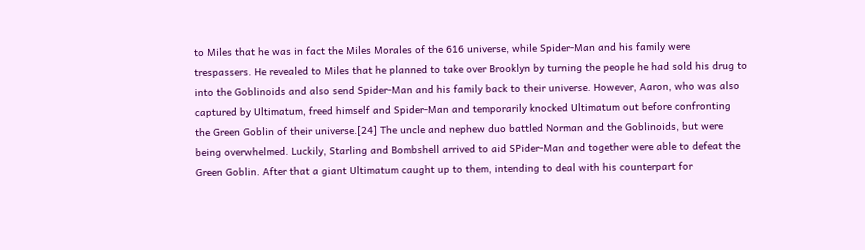to Miles that he was in fact the Miles Morales of the 616 universe, while Spider-Man and his family were trespassers. He revealed to Miles that he planned to take over Brooklyn by turning the people he had sold his drug to into the Goblinoids and also send Spider-Man and his family back to their universe. However, Aaron, who was also captured by Ultimatum, freed himself and Spider-Man and temporarily knocked Ultimatum out before confronting the Green Goblin of their universe.[24] The uncle and nephew duo battled Norman and the Goblinoids, but were being overwhelmed. Luckily, Starling and Bombshell arrived to aid SPider-Man and together were able to defeat the Green Goblin. After that a giant Ultimatum caught up to them, intending to deal with his counterpart for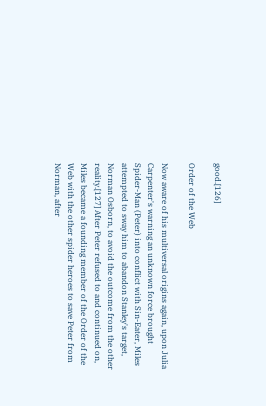good.[126]

Order of the Web

Now aware of his multiversal origins again, upon Julia Carpenter's warning an unknown force brought Spider-Man (Peter) into conflict with Sin-Eater, Miles attempted to sway him to abandon Stanley's target, Norman Osborn, to avoid the outcome from the other reality.[127] After Peter refused to and continued on, Miles became a founding member of the Order of the Web with the other spider heroes to save Peter from Norman, after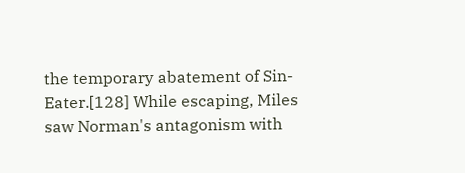the temporary abatement of Sin-Eater.[128] While escaping, Miles saw Norman's antagonism with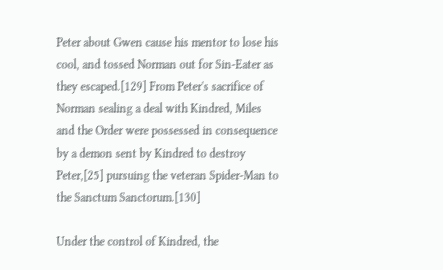Peter about Gwen cause his mentor to lose his cool, and tossed Norman out for Sin-Eater as they escaped.[129] From Peter's sacrifice of Norman sealing a deal with Kindred, Miles and the Order were possessed in consequence by a demon sent by Kindred to destroy Peter,[25] pursuing the veteran Spider-Man to the Sanctum Sanctorum.[130]

Under the control of Kindred, the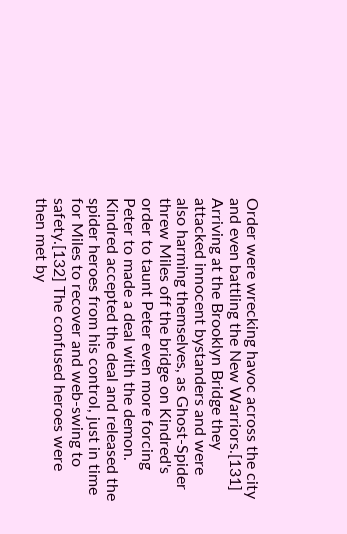Order were wrecking havoc across the city and even battling the New Warriors.[131] Arriving at the Brooklyn Bridge they attacked innocent bystanders and were also harming themselves, as Ghost-Spider threw Miles off the bridge on Kindred's order to taunt Peter even more forcing Peter to made a deal with the demon. Kindred accepted the deal and released the spider heroes from his control, just in time for Miles to recover and web-swing to safety.[132] The confused heroes were then met by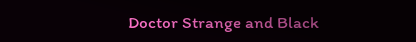Doctor Strange and Black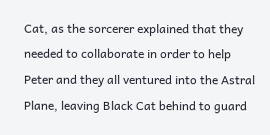Cat, as the sorcerer explained that they needed to collaborate in order to help Peter and they all ventured into the Astral Plane, leaving Black Cat behind to guard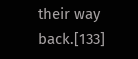their way back.[133]